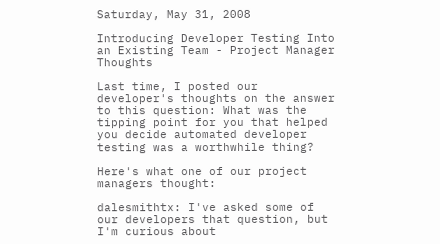Saturday, May 31, 2008

Introducing Developer Testing Into an Existing Team - Project Manager Thoughts

Last time, I posted our developer's thoughts on the answer to this question: What was the tipping point for you that helped you decide automated developer testing was a worthwhile thing?

Here's what one of our project managers thought:

dalesmithtx: I've asked some of our developers that question, but I'm curious about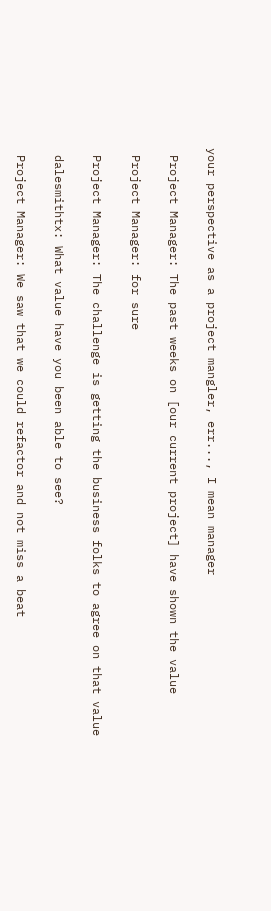your perspective as a project mangler, err..., I mean manager

 Project Manager: The past weeks on [our current project] have shown the value

 Project Manager: for sure

 Project Manager: The challenge is getting the business folks to agree on that value

 dalesmithtx: What value have you been able to see?

 Project Manager: We saw that we could refactor and not miss a beat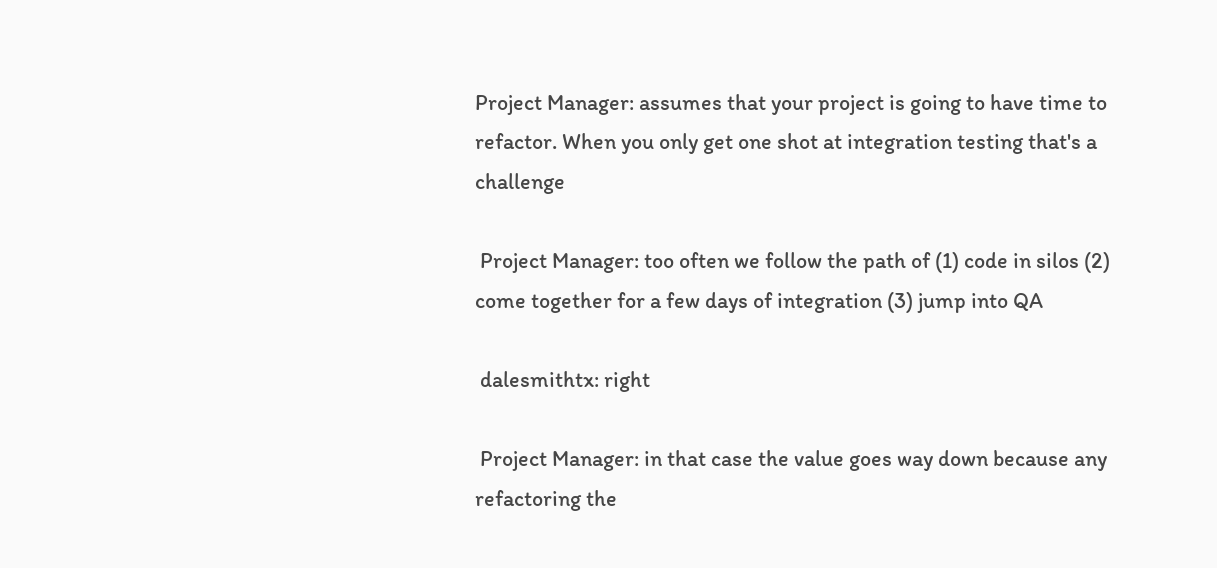Project Manager: assumes that your project is going to have time to refactor. When you only get one shot at integration testing that's a challenge

 Project Manager: too often we follow the path of (1) code in silos (2) come together for a few days of integration (3) jump into QA

 dalesmithtx: right

 Project Manager: in that case the value goes way down because any refactoring the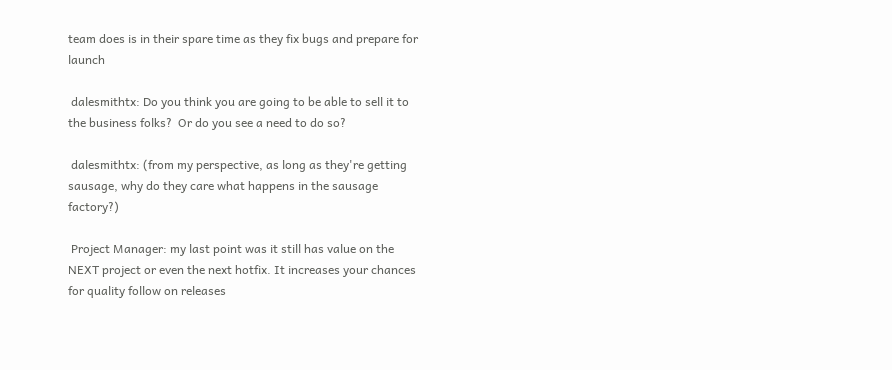team does is in their spare time as they fix bugs and prepare for launch

 dalesmithtx: Do you think you are going to be able to sell it to the business folks?  Or do you see a need to do so?

 dalesmithtx: (from my perspective, as long as they're getting sausage, why do they care what happens in the sausage factory?)

 Project Manager: my last point was it still has value on the NEXT project or even the next hotfix. It increases your chances for quality follow on releases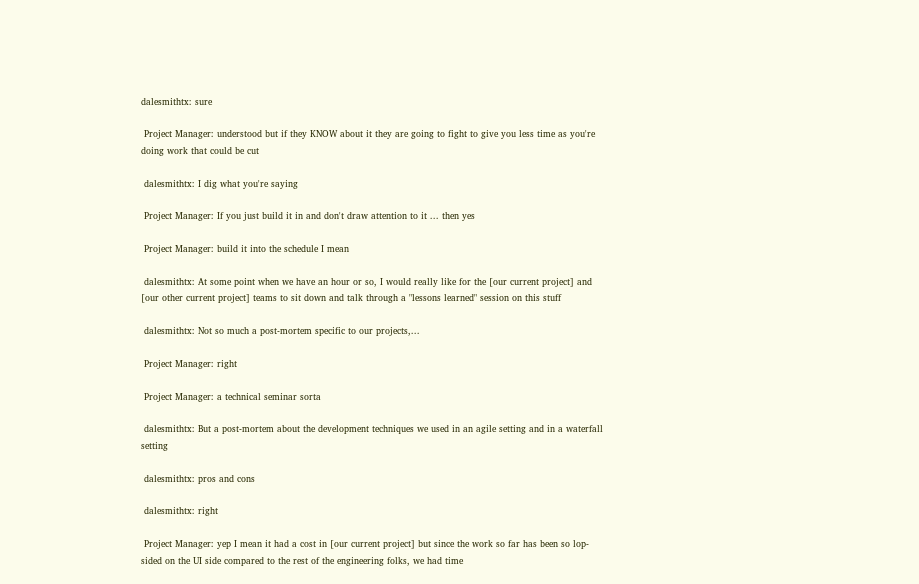dalesmithtx: sure

 Project Manager: understood but if they KNOW about it they are going to fight to give you less time as you're doing work that could be cut

 dalesmithtx: I dig what you're saying

 Project Manager: If you just build it in and don't draw attention to it ... then yes

 Project Manager: build it into the schedule I mean

 dalesmithtx: At some point when we have an hour or so, I would really like for the [our current project] and [our other current project] teams to sit down and talk through a "lessons learned" session on this stuff

 dalesmithtx: Not so much a post-mortem specific to our projects,...

 Project Manager: right

 Project Manager: a technical seminar sorta

 dalesmithtx: But a post-mortem about the development techniques we used in an agile setting and in a waterfall setting

 dalesmithtx: pros and cons

 dalesmithtx: right

 Project Manager: yep I mean it had a cost in [our current project] but since the work so far has been so lop-sided on the UI side compared to the rest of the engineering folks, we had time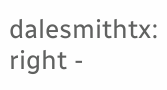dalesmithtx: right -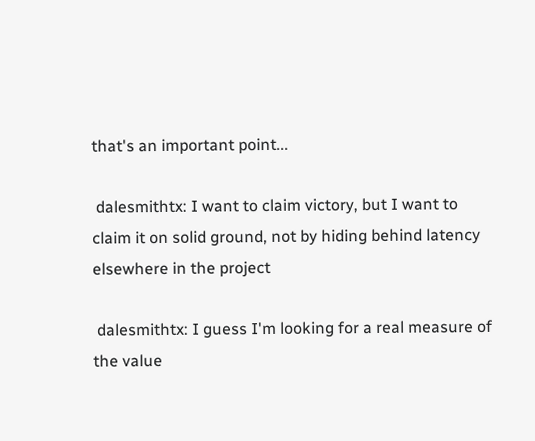that's an important point...

 dalesmithtx: I want to claim victory, but I want to claim it on solid ground, not by hiding behind latency elsewhere in the project

 dalesmithtx: I guess I'm looking for a real measure of the value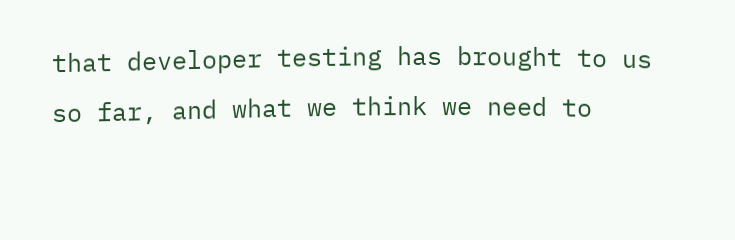that developer testing has brought to us so far, and what we think we need to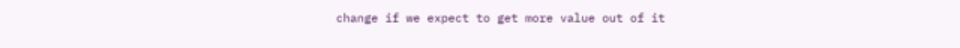change if we expect to get more value out of it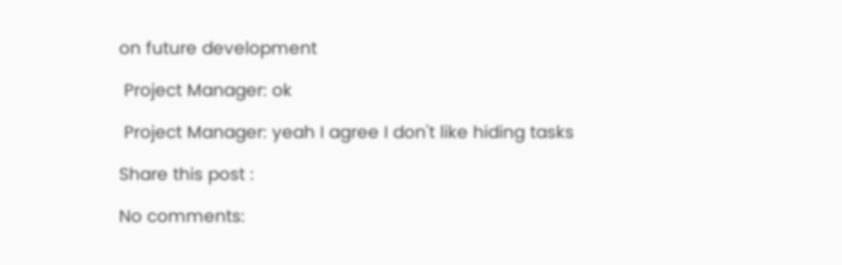on future development

 Project Manager: ok

 Project Manager: yeah I agree I don't like hiding tasks

Share this post :

No comments: